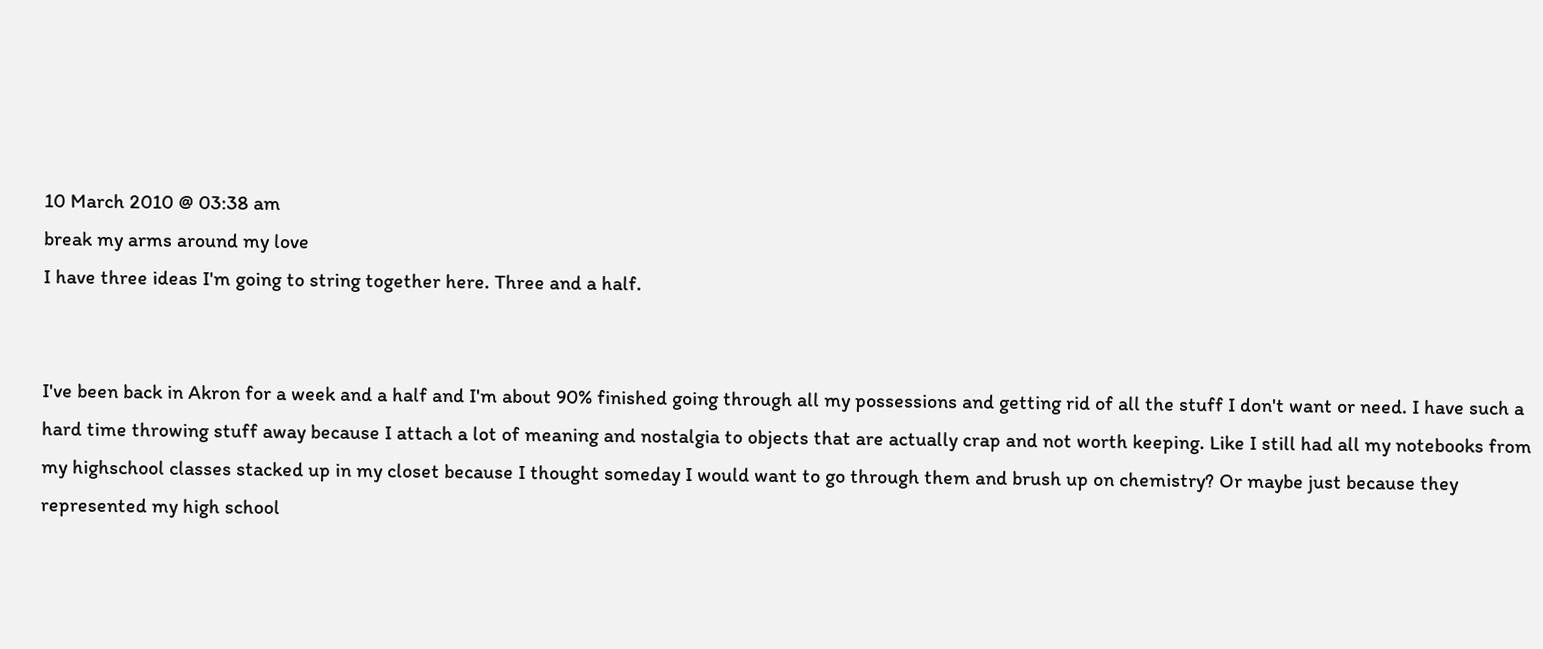10 March 2010 @ 03:38 am
break my arms around my love
I have three ideas I'm going to string together here. Three and a half.


I've been back in Akron for a week and a half and I'm about 90% finished going through all my possessions and getting rid of all the stuff I don't want or need. I have such a hard time throwing stuff away because I attach a lot of meaning and nostalgia to objects that are actually crap and not worth keeping. Like I still had all my notebooks from my highschool classes stacked up in my closet because I thought someday I would want to go through them and brush up on chemistry? Or maybe just because they represented my high school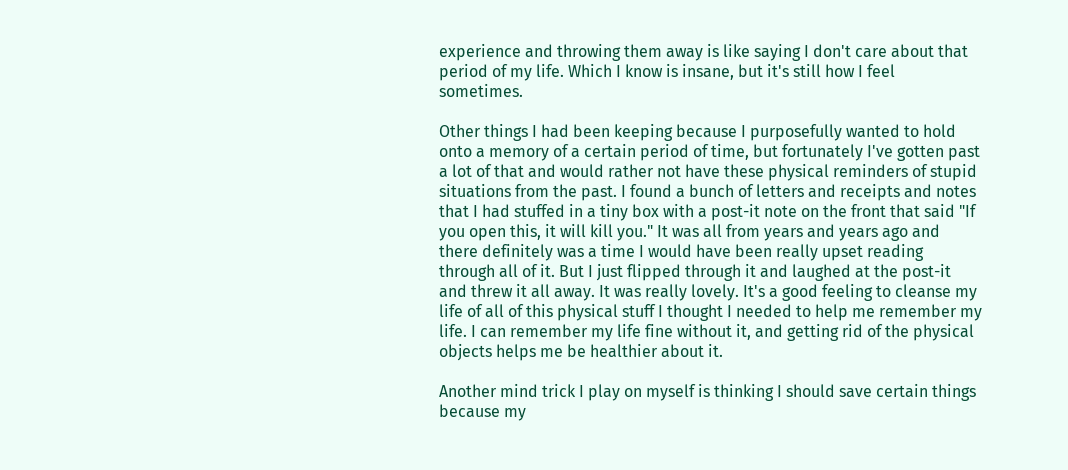experience and throwing them away is like saying I don't care about that period of my life. Which I know is insane, but it's still how I feel sometimes.

Other things I had been keeping because I purposefully wanted to hold onto a memory of a certain period of time, but fortunately I've gotten past a lot of that and would rather not have these physical reminders of stupid situations from the past. I found a bunch of letters and receipts and notes that I had stuffed in a tiny box with a post-it note on the front that said "If you open this, it will kill you." It was all from years and years ago and there definitely was a time I would have been really upset reading through all of it. But I just flipped through it and laughed at the post-it and threw it all away. It was really lovely. It's a good feeling to cleanse my life of all of this physical stuff I thought I needed to help me remember my life. I can remember my life fine without it, and getting rid of the physical objects helps me be healthier about it.

Another mind trick I play on myself is thinking I should save certain things because my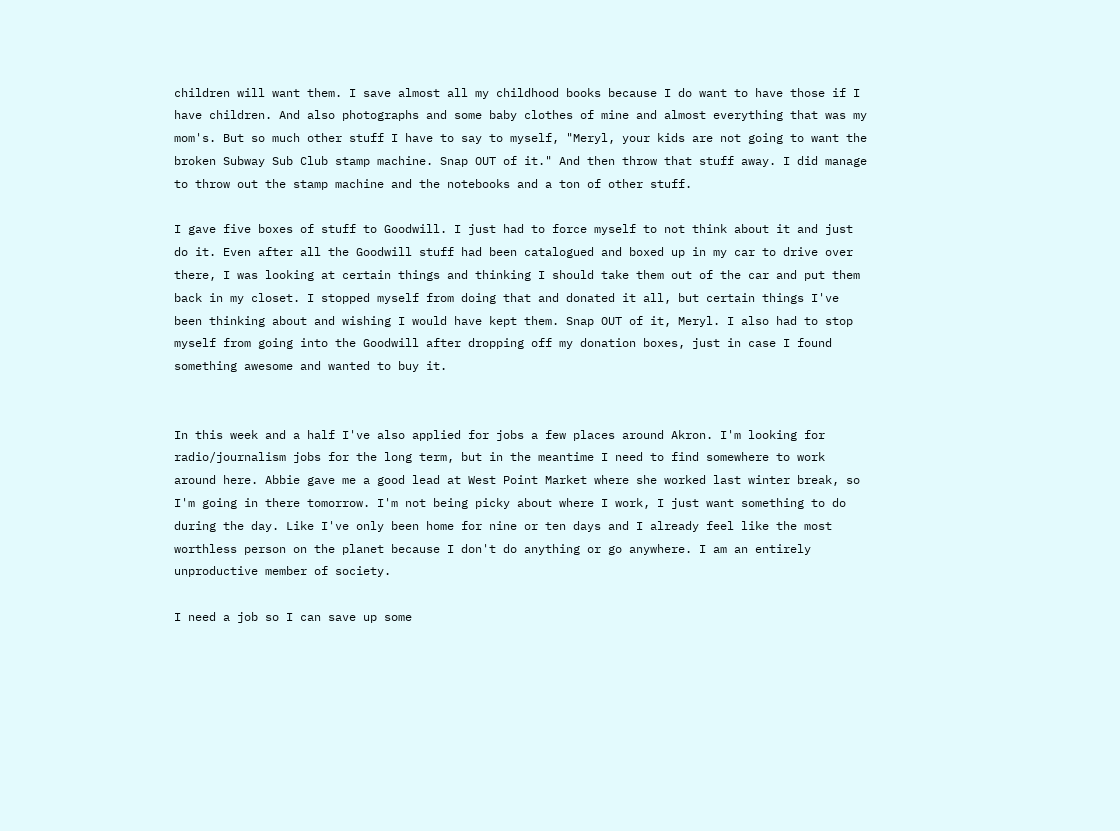children will want them. I save almost all my childhood books because I do want to have those if I have children. And also photographs and some baby clothes of mine and almost everything that was my mom's. But so much other stuff I have to say to myself, "Meryl, your kids are not going to want the broken Subway Sub Club stamp machine. Snap OUT of it." And then throw that stuff away. I did manage to throw out the stamp machine and the notebooks and a ton of other stuff.

I gave five boxes of stuff to Goodwill. I just had to force myself to not think about it and just do it. Even after all the Goodwill stuff had been catalogued and boxed up in my car to drive over there, I was looking at certain things and thinking I should take them out of the car and put them back in my closet. I stopped myself from doing that and donated it all, but certain things I've been thinking about and wishing I would have kept them. Snap OUT of it, Meryl. I also had to stop myself from going into the Goodwill after dropping off my donation boxes, just in case I found something awesome and wanted to buy it.


In this week and a half I've also applied for jobs a few places around Akron. I'm looking for radio/journalism jobs for the long term, but in the meantime I need to find somewhere to work around here. Abbie gave me a good lead at West Point Market where she worked last winter break, so I'm going in there tomorrow. I'm not being picky about where I work, I just want something to do during the day. Like I've only been home for nine or ten days and I already feel like the most worthless person on the planet because I don't do anything or go anywhere. I am an entirely unproductive member of society.

I need a job so I can save up some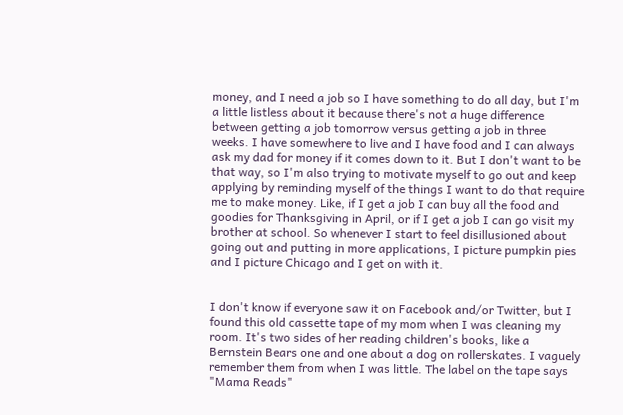money, and I need a job so I have something to do all day, but I'm a little listless about it because there's not a huge difference between getting a job tomorrow versus getting a job in three weeks. I have somewhere to live and I have food and I can always ask my dad for money if it comes down to it. But I don't want to be that way, so I'm also trying to motivate myself to go out and keep applying by reminding myself of the things I want to do that require me to make money. Like, if I get a job I can buy all the food and goodies for Thanksgiving in April, or if I get a job I can go visit my brother at school. So whenever I start to feel disillusioned about going out and putting in more applications, I picture pumpkin pies and I picture Chicago and I get on with it.


I don't know if everyone saw it on Facebook and/or Twitter, but I found this old cassette tape of my mom when I was cleaning my room. It's two sides of her reading children's books, like a Bernstein Bears one and one about a dog on rollerskates. I vaguely remember them from when I was little. The label on the tape says "Mama Reads"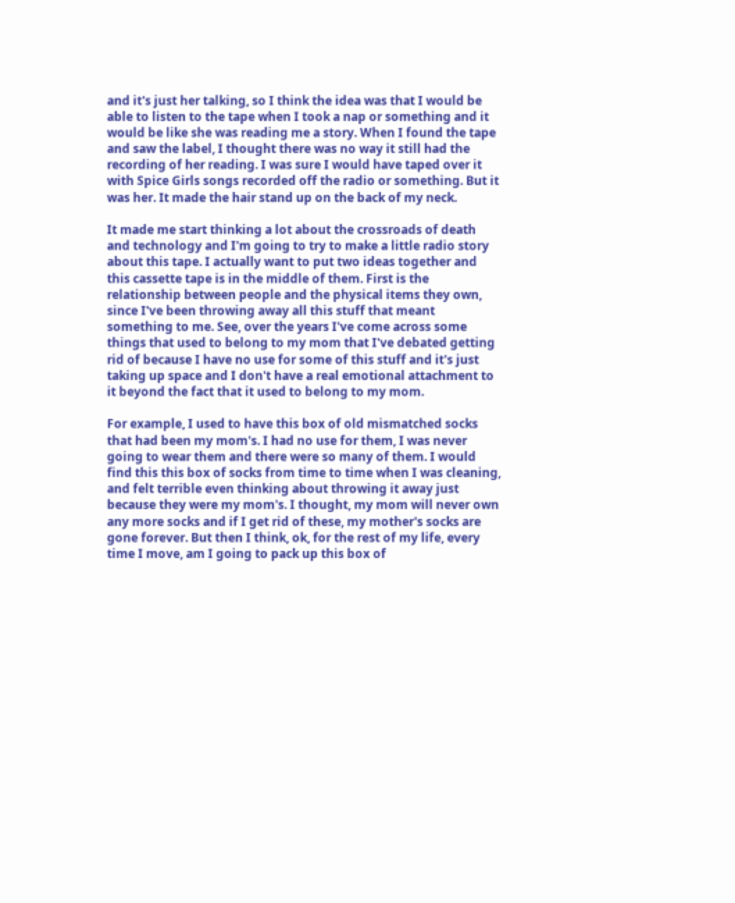and it's just her talking, so I think the idea was that I would be able to listen to the tape when I took a nap or something and it would be like she was reading me a story. When I found the tape and saw the label, I thought there was no way it still had the recording of her reading. I was sure I would have taped over it with Spice Girls songs recorded off the radio or something. But it was her. It made the hair stand up on the back of my neck.

It made me start thinking a lot about the crossroads of death and technology and I'm going to try to make a little radio story about this tape. I actually want to put two ideas together and this cassette tape is in the middle of them. First is the relationship between people and the physical items they own, since I've been throwing away all this stuff that meant something to me. See, over the years I've come across some things that used to belong to my mom that I've debated getting rid of because I have no use for some of this stuff and it's just taking up space and I don't have a real emotional attachment to it beyond the fact that it used to belong to my mom.

For example, I used to have this box of old mismatched socks that had been my mom's. I had no use for them, I was never going to wear them and there were so many of them. I would find this this box of socks from time to time when I was cleaning, and felt terrible even thinking about throwing it away just because they were my mom's. I thought, my mom will never own any more socks and if I get rid of these, my mother's socks are gone forever. But then I think, ok, for the rest of my life, every time I move, am I going to pack up this box of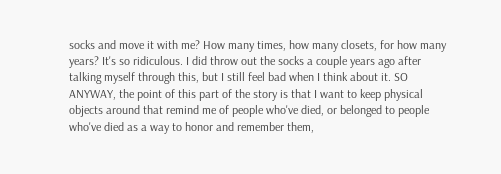socks and move it with me? How many times, how many closets, for how many years? It's so ridiculous. I did throw out the socks a couple years ago after talking myself through this, but I still feel bad when I think about it. SO ANYWAY, the point of this part of the story is that I want to keep physical objects around that remind me of people who've died, or belonged to people who've died as a way to honor and remember them,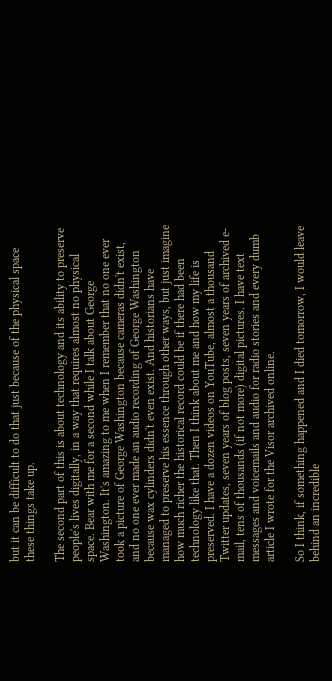but it can be difficult to do that just because of the physical space these things take up.

The second part of this is about technology and its ability to preserve people's lives digitally, in a way that requires almost no physical space. Bear with me for a second while I talk about George Washington. It's amazing to me when I remember that no one ever took a picture of George Washington because cameras didn't exist, and no one ever made an audio recording of George Washington because wax cylinders didn't even exist. And historians have managed to preserve his essence through other ways, but just imagine how much richer the historical record could be if there had been technology like that. Then I think about me and how my life is preserved. I have a dozen videos on YouTube, almost a thousand Twitter updates, seven years of blog posts, seven years of archived e-mail, tens of thousands (if not more) digital pictures. I have text messages and voicemails and audio for radio stories and every dumb article I wrote for the Visor archived online.

So I think, if something happened and I died tomorrow, I would leave behind an incredible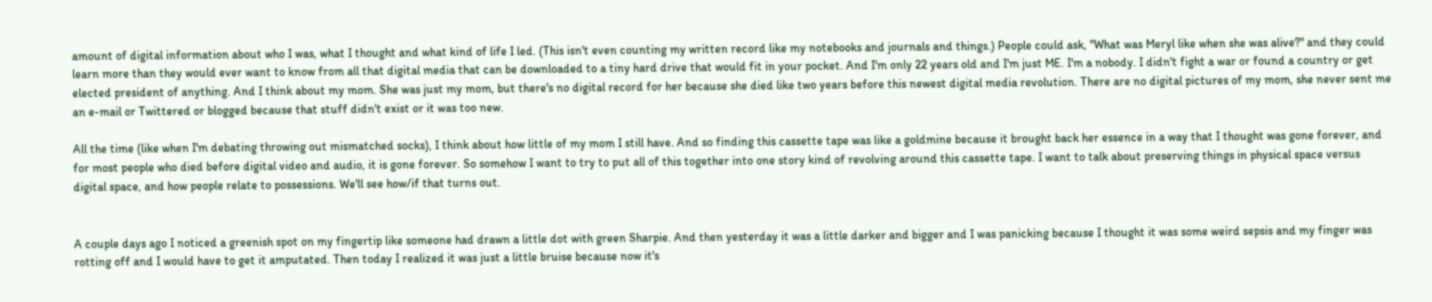amount of digital information about who I was, what I thought and what kind of life I led. (This isn't even counting my written record like my notebooks and journals and things.) People could ask, "What was Meryl like when she was alive?" and they could learn more than they would ever want to know from all that digital media that can be downloaded to a tiny hard drive that would fit in your pocket. And I'm only 22 years old and I'm just ME. I'm a nobody. I didn't fight a war or found a country or get elected president of anything. And I think about my mom. She was just my mom, but there's no digital record for her because she died like two years before this newest digital media revolution. There are no digital pictures of my mom, she never sent me an e-mail or Twittered or blogged because that stuff didn't exist or it was too new.

All the time (like when I'm debating throwing out mismatched socks), I think about how little of my mom I still have. And so finding this cassette tape was like a goldmine because it brought back her essence in a way that I thought was gone forever, and for most people who died before digital video and audio, it is gone forever. So somehow I want to try to put all of this together into one story kind of revolving around this cassette tape. I want to talk about preserving things in physical space versus digital space, and how people relate to possessions. We'll see how/if that turns out.


A couple days ago I noticed a greenish spot on my fingertip like someone had drawn a little dot with green Sharpie. And then yesterday it was a little darker and bigger and I was panicking because I thought it was some weird sepsis and my finger was rotting off and I would have to get it amputated. Then today I realized it was just a little bruise because now it's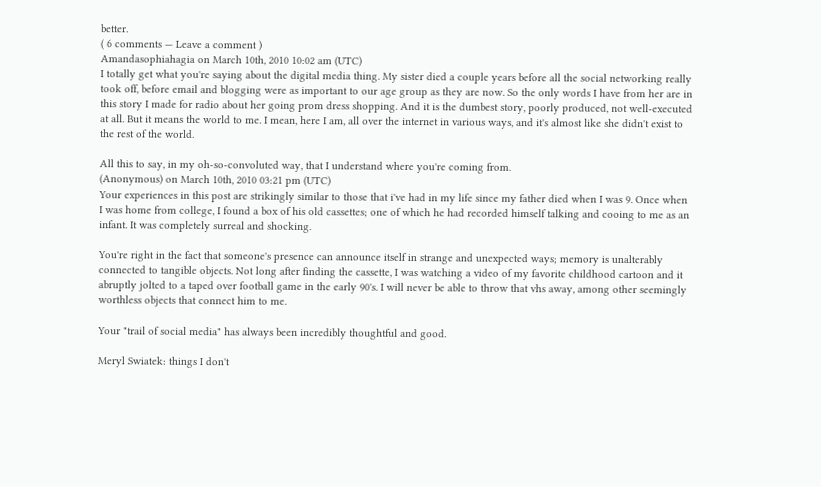better.
( 6 comments — Leave a comment )
Amandasophiahagia on March 10th, 2010 10:02 am (UTC)
I totally get what you're saying about the digital media thing. My sister died a couple years before all the social networking really took off, before email and blogging were as important to our age group as they are now. So the only words I have from her are in this story I made for radio about her going prom dress shopping. And it is the dumbest story, poorly produced, not well-executed at all. But it means the world to me. I mean, here I am, all over the internet in various ways, and it's almost like she didn't exist to the rest of the world.

All this to say, in my oh-so-convoluted way, that I understand where you're coming from.
(Anonymous) on March 10th, 2010 03:21 pm (UTC)
Your experiences in this post are strikingly similar to those that i've had in my life since my father died when I was 9. Once when I was home from college, I found a box of his old cassettes; one of which he had recorded himself talking and cooing to me as an infant. It was completely surreal and shocking.

You're right in the fact that someone's presence can announce itself in strange and unexpected ways; memory is unalterably connected to tangible objects. Not long after finding the cassette, I was watching a video of my favorite childhood cartoon and it abruptly jolted to a taped over football game in the early 90's. I will never be able to throw that vhs away, among other seemingly worthless objects that connect him to me.

Your "trail of social media" has always been incredibly thoughtful and good.

Meryl Swiatek: things I don't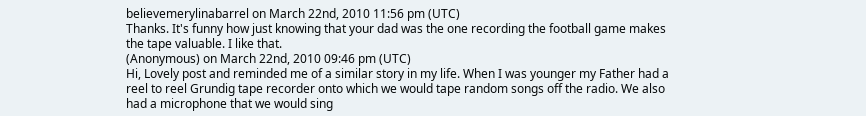believemerylinabarrel on March 22nd, 2010 11:56 pm (UTC)
Thanks. It's funny how just knowing that your dad was the one recording the football game makes the tape valuable. I like that.
(Anonymous) on March 22nd, 2010 09:46 pm (UTC)
Hi, Lovely post and reminded me of a similar story in my life. When I was younger my Father had a reel to reel Grundig tape recorder onto which we would tape random songs off the radio. We also had a microphone that we would sing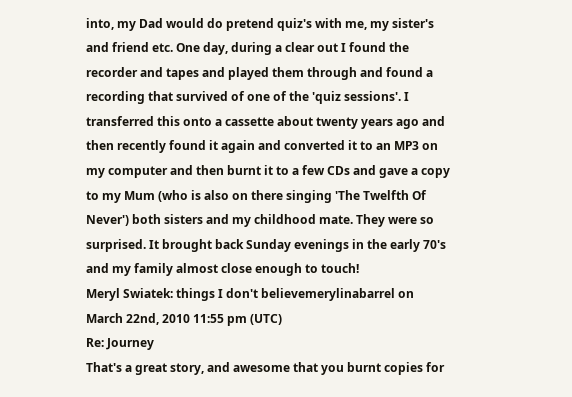into, my Dad would do pretend quiz's with me, my sister's and friend etc. One day, during a clear out I found the recorder and tapes and played them through and found a recording that survived of one of the 'quiz sessions'. I transferred this onto a cassette about twenty years ago and then recently found it again and converted it to an MP3 on my computer and then burnt it to a few CDs and gave a copy to my Mum (who is also on there singing 'The Twelfth Of Never') both sisters and my childhood mate. They were so surprised. It brought back Sunday evenings in the early 70's and my family almost close enough to touch!
Meryl Swiatek: things I don't believemerylinabarrel on March 22nd, 2010 11:55 pm (UTC)
Re: Journey
That's a great story, and awesome that you burnt copies for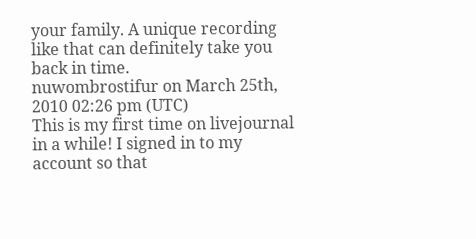your family. A unique recording like that can definitely take you back in time.
nuwombrostifur on March 25th, 2010 02:26 pm (UTC)
This is my first time on livejournal in a while! I signed in to my account so that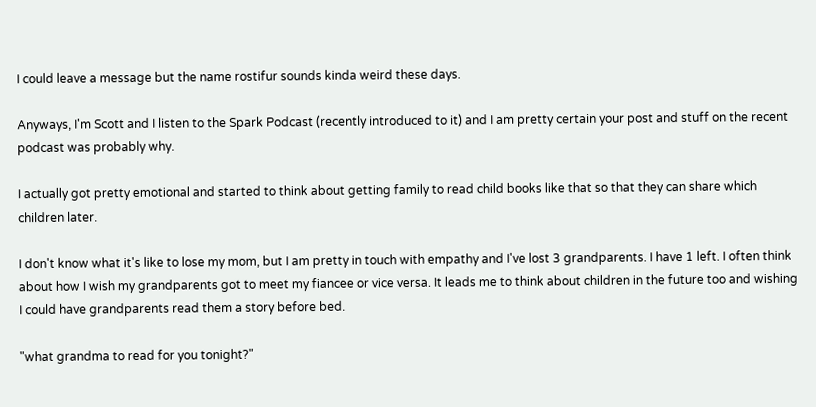I could leave a message but the name rostifur sounds kinda weird these days.

Anyways, I'm Scott and I listen to the Spark Podcast (recently introduced to it) and I am pretty certain your post and stuff on the recent podcast was probably why.

I actually got pretty emotional and started to think about getting family to read child books like that so that they can share which children later.

I don't know what it's like to lose my mom, but I am pretty in touch with empathy and I've lost 3 grandparents. I have 1 left. I often think about how I wish my grandparents got to meet my fiancee or vice versa. It leads me to think about children in the future too and wishing I could have grandparents read them a story before bed.

"what grandma to read for you tonight?"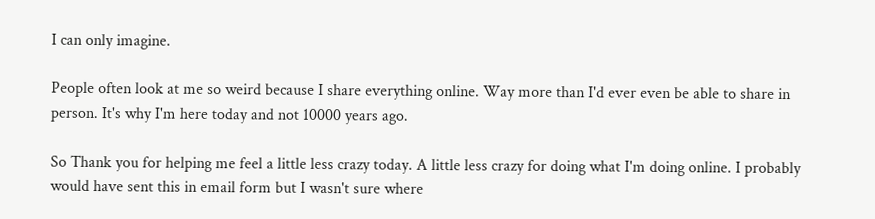I can only imagine.

People often look at me so weird because I share everything online. Way more than I'd ever even be able to share in person. It's why I'm here today and not 10000 years ago.

So Thank you for helping me feel a little less crazy today. A little less crazy for doing what I'm doing online. I probably would have sent this in email form but I wasn't sure where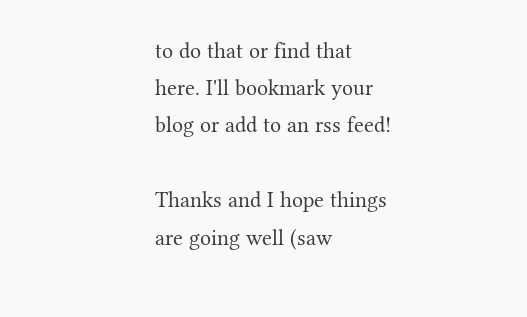to do that or find that here. I'll bookmark your blog or add to an rss feed!

Thanks and I hope things are going well (saw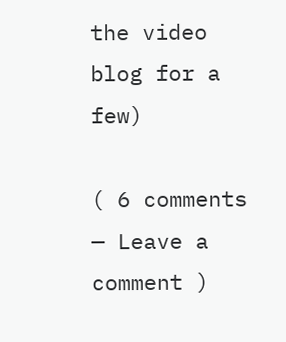the video blog for a few)

( 6 comments — Leave a comment )